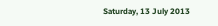Saturday, 13 July 2013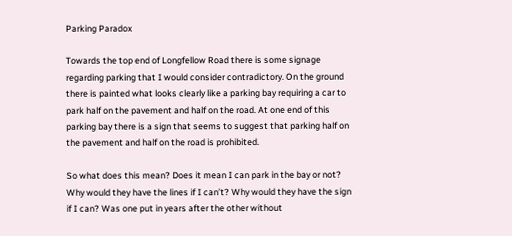Parking Paradox

Towards the top end of Longfellow Road there is some signage regarding parking that I would consider contradictory. On the ground there is painted what looks clearly like a parking bay requiring a car to park half on the pavement and half on the road. At one end of this parking bay there is a sign that seems to suggest that parking half on the pavement and half on the road is prohibited.

So what does this mean? Does it mean I can park in the bay or not? Why would they have the lines if I can’t? Why would they have the sign if I can? Was one put in years after the other without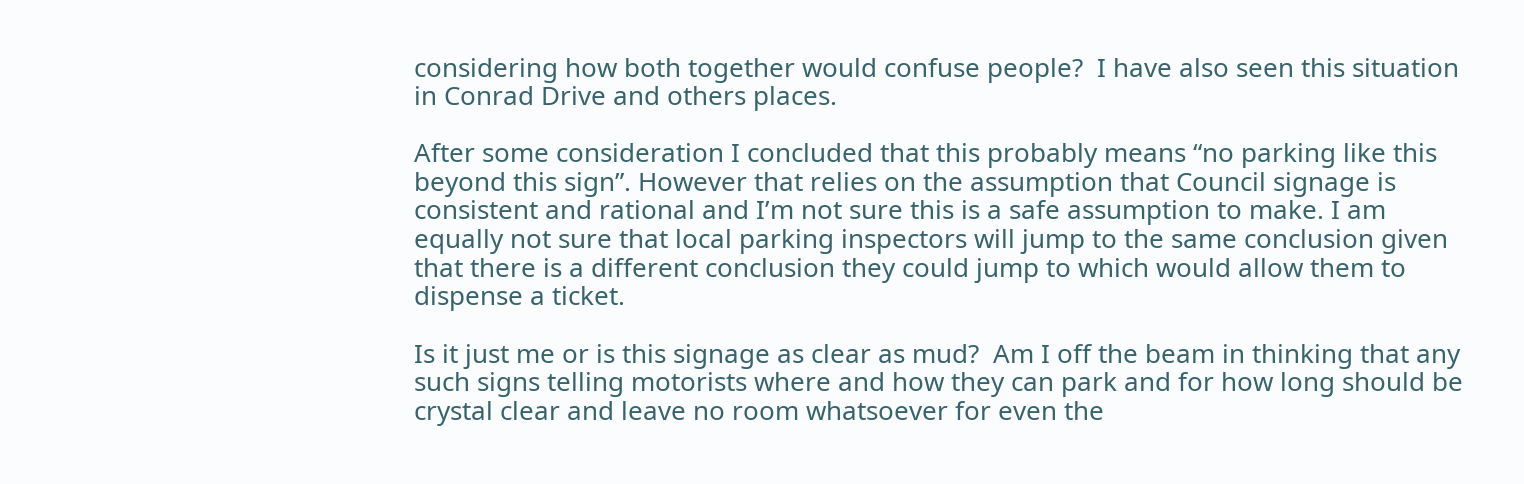considering how both together would confuse people?  I have also seen this situation in Conrad Drive and others places.

After some consideration I concluded that this probably means “no parking like this beyond this sign”. However that relies on the assumption that Council signage is consistent and rational and I’m not sure this is a safe assumption to make. I am equally not sure that local parking inspectors will jump to the same conclusion given that there is a different conclusion they could jump to which would allow them to dispense a ticket.

Is it just me or is this signage as clear as mud?  Am I off the beam in thinking that any such signs telling motorists where and how they can park and for how long should be crystal clear and leave no room whatsoever for even the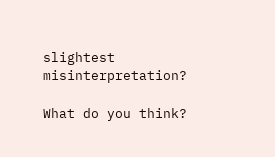slightest misinterpretation?

What do you think?